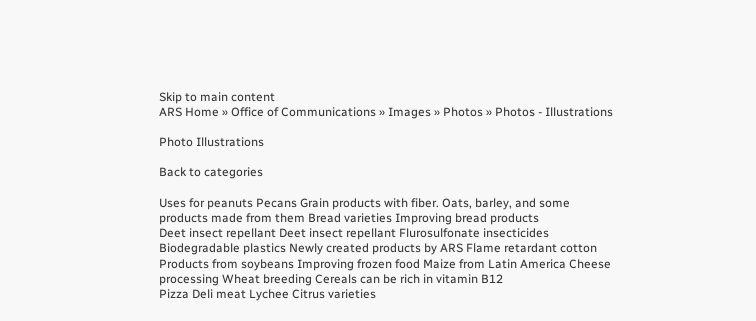Skip to main content
ARS Home » Office of Communications » Images » Photos » Photos - Illustrations

Photo Illustrations

Back to categories

Uses for peanuts Pecans Grain products with fiber. Oats, barley, and some products made from them Bread varieties Improving bread products
Deet insect repellant Deet insect repellant Flurosulfonate insecticides Biodegradable plastics Newly created products by ARS Flame retardant cotton
Products from soybeans Improving frozen food Maize from Latin America Cheese processing Wheat breeding Cereals can be rich in vitamin B12
Pizza Deli meat Lychee Citrus varieties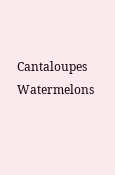Cantaloupes Watermelons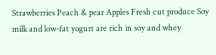Strawberries Peach & pear Apples Fresh cut produce Soy milk and low-fat yogurt are rich in soy and whey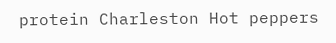protein Charleston Hot peppers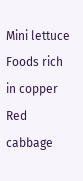Mini lettuce Foods rich in copper Red cabbage